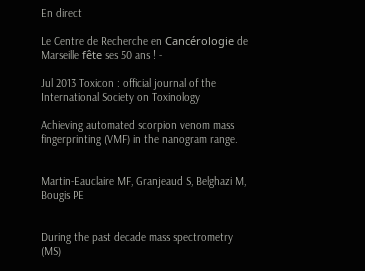En direct

Le Centre de Recherche en Cancérologie de Marseille fête ses 50 ans ! -

Jul 2013 Toxicon : official journal of the International Society on Toxinology

Achieving automated scorpion venom mass fingerprinting (VMF) in the nanogram range.


Martin-Eauclaire MF, Granjeaud S, Belghazi M, Bougis PE


During the past decade mass spectrometry (MS)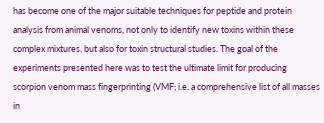has become one of the major suitable techniques for peptide and protein analysis from animal venoms, not only to identify new toxins within these complex mixtures, but also for toxin structural studies. The goal of the experiments presented here was to test the ultimate limit for producing scorpion venom mass fingerprinting (VMF; i.e. a comprehensive list of all masses in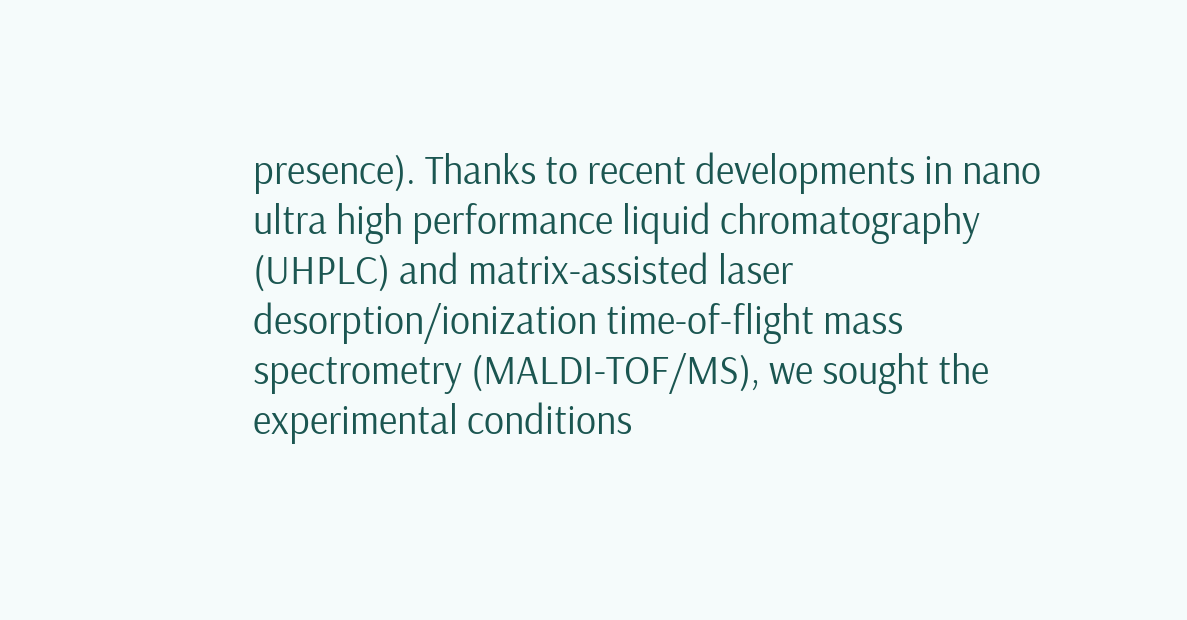presence). Thanks to recent developments in nano ultra high performance liquid chromatography (UHPLC) and matrix-assisted laser desorption/ionization time-of-flight mass spectrometry (MALDI-TOF/MS), we sought the experimental conditions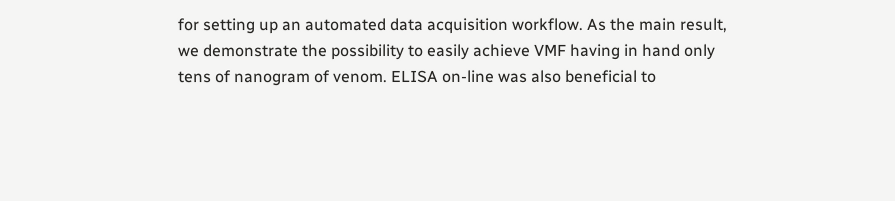for setting up an automated data acquisition workflow. As the main result, we demonstrate the possibility to easily achieve VMF having in hand only tens of nanogram of venom. ELISA on-line was also beneficial to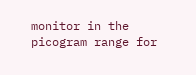monitor in the picogram range for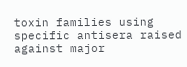toxin families using specific antisera raised against major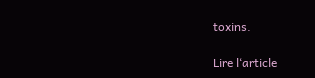toxins.

Lire l‘article